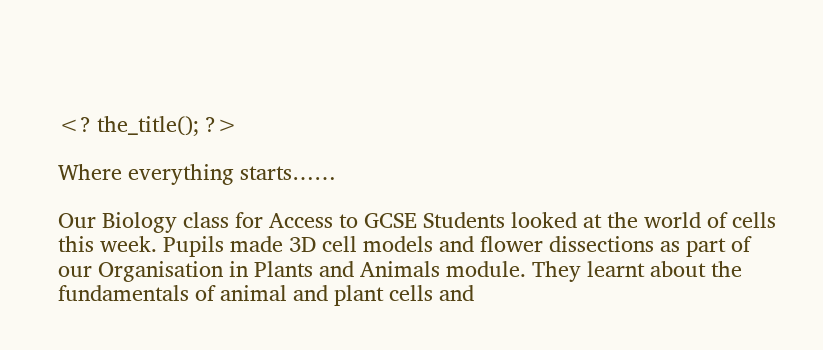<? the_title(); ?>

Where everything starts……

Our Biology class for Access to GCSE Students looked at the world of cells this week. Pupils made 3D cell models and flower dissections as part of our Organisation in Plants and Animals module. They learnt about the fundamentals of animal and plant cells and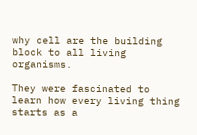why cell are the building block to all living organisms.

They were fascinated to learn how every living thing starts as a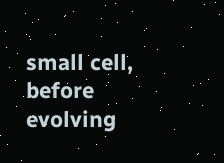small cell, before evolving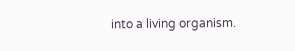into a living organism.